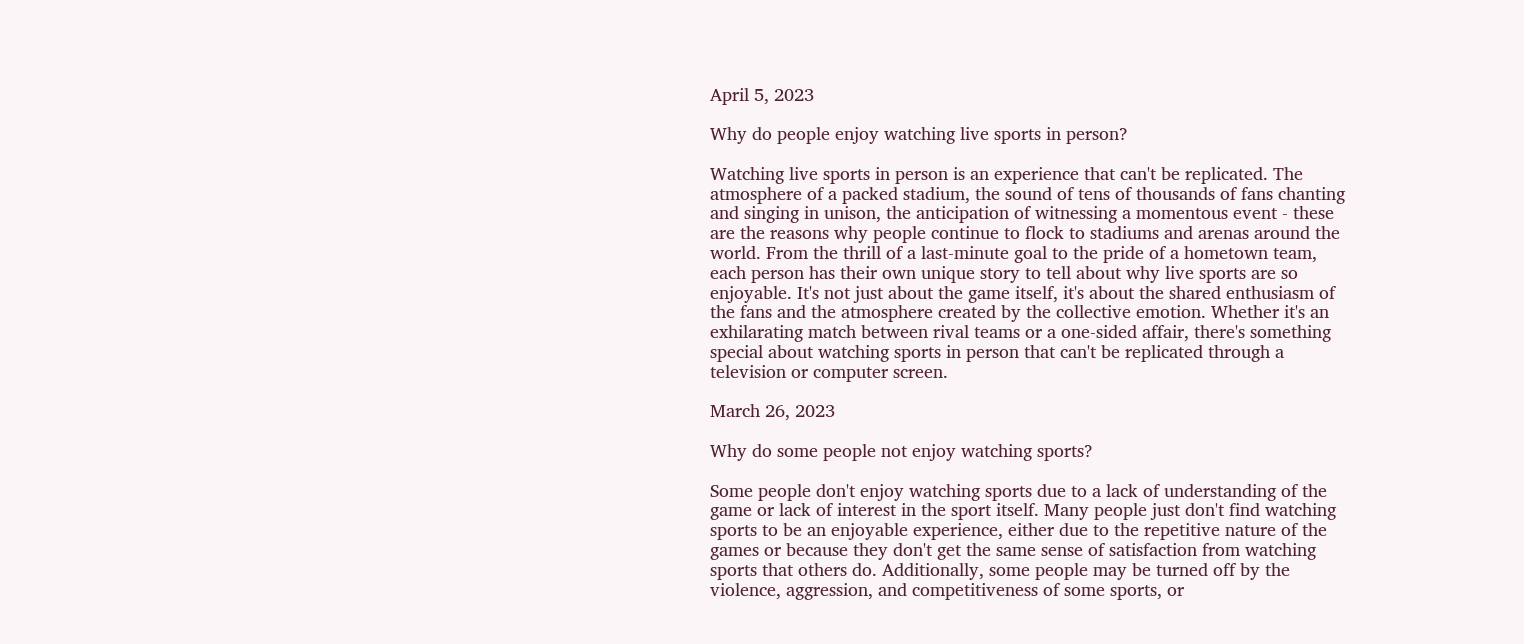April 5, 2023

Why do people enjoy watching live sports in person?

Watching live sports in person is an experience that can't be replicated. The atmosphere of a packed stadium, the sound of tens of thousands of fans chanting and singing in unison, the anticipation of witnessing a momentous event - these are the reasons why people continue to flock to stadiums and arenas around the world. From the thrill of a last-minute goal to the pride of a hometown team, each person has their own unique story to tell about why live sports are so enjoyable. It's not just about the game itself, it's about the shared enthusiasm of the fans and the atmosphere created by the collective emotion. Whether it's an exhilarating match between rival teams or a one-sided affair, there's something special about watching sports in person that can't be replicated through a television or computer screen.

March 26, 2023

Why do some people not enjoy watching sports?

Some people don't enjoy watching sports due to a lack of understanding of the game or lack of interest in the sport itself. Many people just don't find watching sports to be an enjoyable experience, either due to the repetitive nature of the games or because they don't get the same sense of satisfaction from watching sports that others do. Additionally, some people may be turned off by the violence, aggression, and competitiveness of some sports, or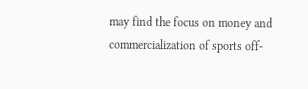may find the focus on money and commercialization of sports off-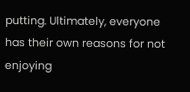putting. Ultimately, everyone has their own reasons for not enjoying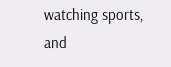watching sports, and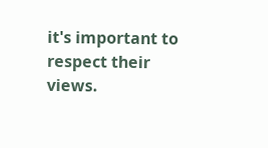it's important to respect their views.